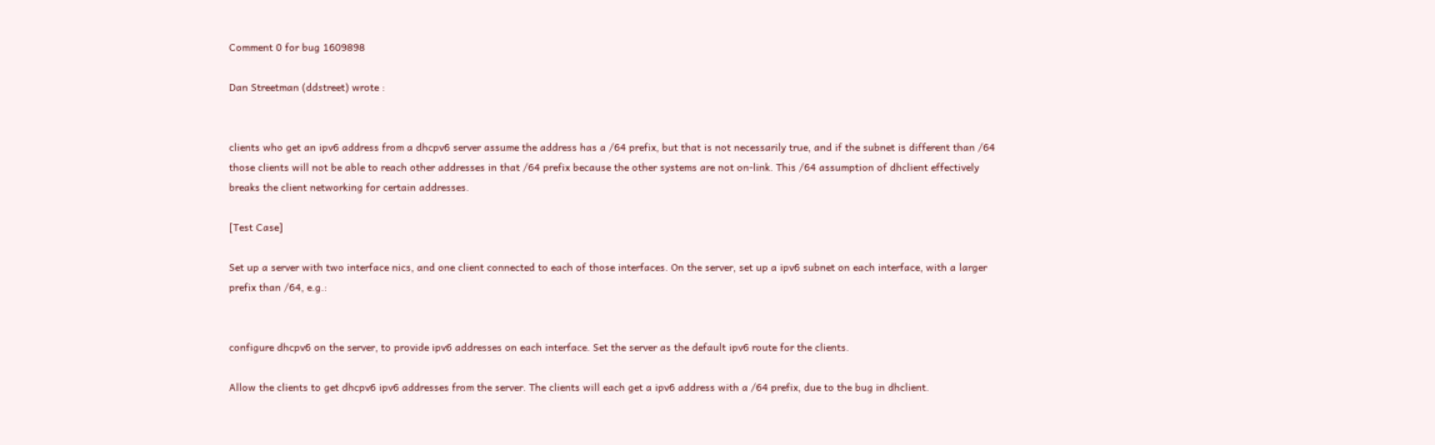Comment 0 for bug 1609898

Dan Streetman (ddstreet) wrote :


clients who get an ipv6 address from a dhcpv6 server assume the address has a /64 prefix, but that is not necessarily true, and if the subnet is different than /64 those clients will not be able to reach other addresses in that /64 prefix because the other systems are not on-link. This /64 assumption of dhclient effectively breaks the client networking for certain addresses.

[Test Case]

Set up a server with two interface nics, and one client connected to each of those interfaces. On the server, set up a ipv6 subnet on each interface, with a larger prefix than /64, e.g.:


configure dhcpv6 on the server, to provide ipv6 addresses on each interface. Set the server as the default ipv6 route for the clients.

Allow the clients to get dhcpv6 ipv6 addresses from the server. The clients will each get a ipv6 address with a /64 prefix, due to the bug in dhclient.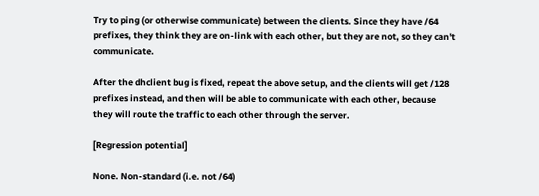Try to ping (or otherwise communicate) between the clients. Since they have /64 prefixes, they think they are on-link with each other, but they are not, so they can't communicate.

After the dhclient bug is fixed, repeat the above setup, and the clients will get /128 prefixes instead, and then will be able to communicate with each other, because they will route the traffic to each other through the server.

[Regression potential]

None. Non-standard (i.e. not /64)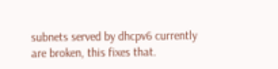subnets served by dhcpv6 currently are broken, this fixes that.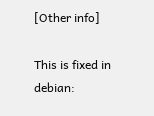[Other info]

This is fixed in debian: